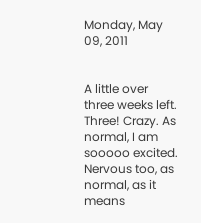Monday, May 09, 2011


A little over three weeks left. Three! Crazy. As normal, I am sooooo excited. Nervous too, as normal, as it means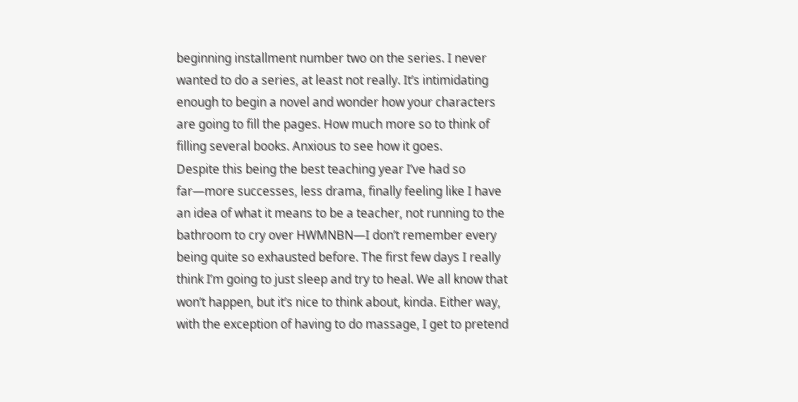beginning installment number two on the series. I never wanted to do a series, at least not really. It’s intimidating enough to begin a novel and wonder how your characters are going to fill the pages. How much more so to think of filling several books. Anxious to see how it goes.
Despite this being the best teaching year I’ve had so far—more successes, less drama, finally feeling like I have an idea of what it means to be a teacher, not running to the bathroom to cry over HWMNBN—I don’t remember every being quite so exhausted before. The first few days I really think I’m going to just sleep and try to heal. We all know that won’t happen, but it’s nice to think about, kinda. Either way, with the exception of having to do massage, I get to pretend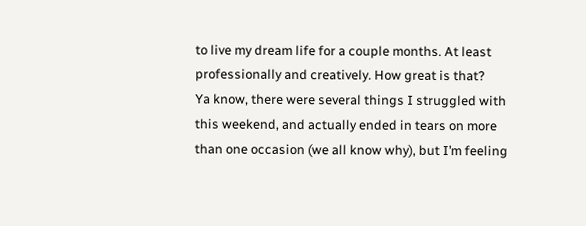to live my dream life for a couple months. At least professionally and creatively. How great is that?
Ya know, there were several things I struggled with this weekend, and actually ended in tears on more than one occasion (we all know why), but I’m feeling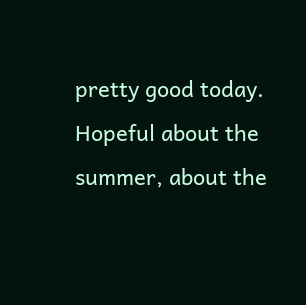pretty good today. Hopeful about the summer, about the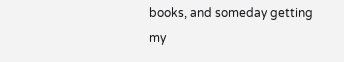books, and someday getting my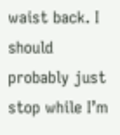waist back. I should probably just stop while I’m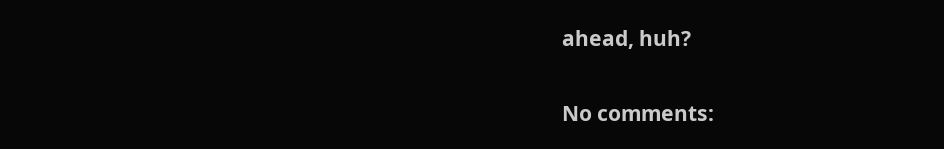ahead, huh?

No comments: